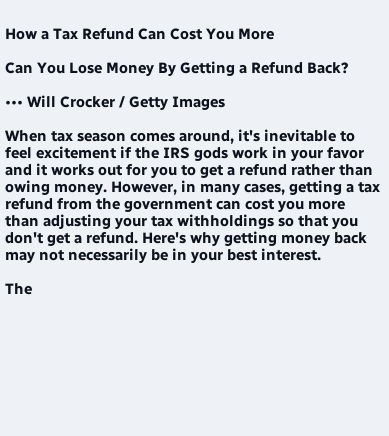How a Tax Refund Can Cost You More

Can You Lose Money By Getting a Refund Back?

••• Will Crocker / Getty Images

When tax season comes around, it's inevitable to feel excitement if the IRS gods work in your favor and it works out for you to get a refund rather than owing money. However, in many cases, getting a tax refund from the government can cost you more than adjusting your tax withholdings so that you don't get a refund. Here's why getting money back may not necessarily be in your best interest.

The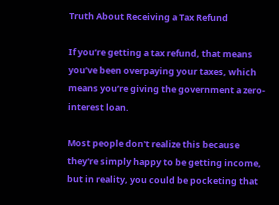Truth About Receiving a Tax Refund

If you’re getting a tax refund, that means you’ve been overpaying your taxes, which means you’re giving the government a zero-interest loan.

Most people don't realize this because they're simply happy to be getting income, but in reality, you could be pocketing that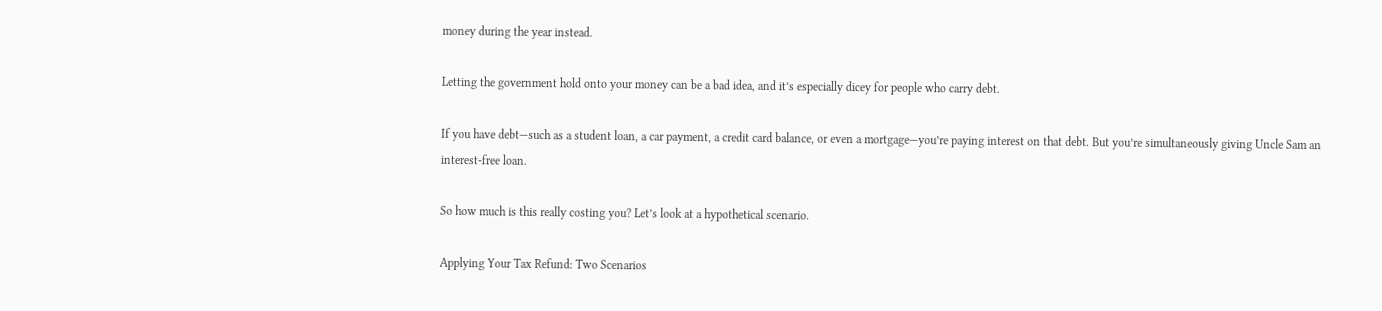money during the year instead.

Letting the government hold onto your money can be a bad idea, and it’s especially dicey for people who carry debt.

If you have debt—such as a student loan, a car payment, a credit card balance, or even a mortgage—you’re paying interest on that debt. But you’re simultaneously giving Uncle Sam an interest-free loan.

So how much is this really costing you? Let’s look at a hypothetical scenario.

Applying Your Tax Refund: Two Scenarios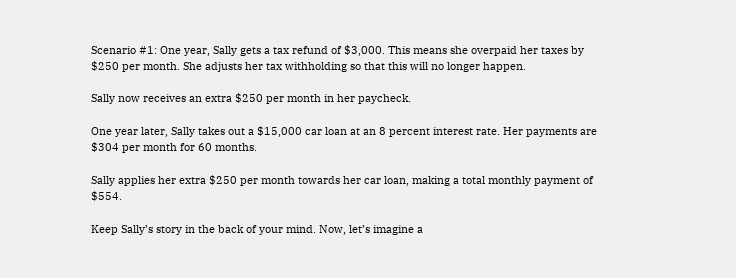Scenario #1: One year, Sally gets a tax refund of $3,000. This means she overpaid her taxes by $250 per month. She adjusts her tax withholding so that this will no longer happen.

Sally now receives an extra $250 per month in her paycheck.

One year later, Sally takes out a $15,000 car loan at an 8 percent interest rate. Her payments are $304 per month for 60 months.

Sally applies her extra $250 per month towards her car loan, making a total monthly payment of $554.

Keep Sally’s story in the back of your mind. Now, let’s imagine a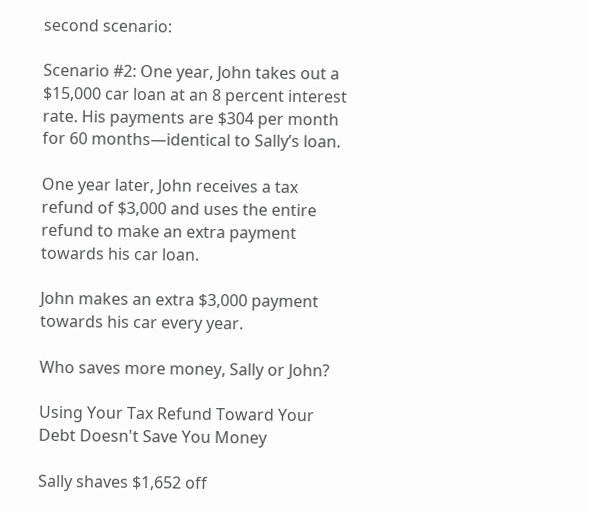second scenario:

Scenario #2: One year, John takes out a $15,000 car loan at an 8 percent interest rate. His payments are $304 per month for 60 months—identical to Sally’s loan.

One year later, John receives a tax refund of $3,000 and uses the entire refund to make an extra payment towards his car loan.

John makes an extra $3,000 payment towards his car every year.

Who saves more money, Sally or John?

Using Your Tax Refund Toward Your Debt Doesn't Save You Money

Sally shaves $1,652 off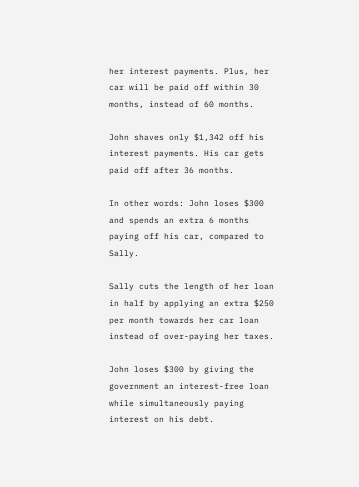her interest payments. Plus, her car will be paid off within 30 months, instead of 60 months.

John shaves only $1,342 off his interest payments. His car gets paid off after 36 months.

In other words: John loses $300 and spends an extra 6 months paying off his car, compared to Sally.

Sally cuts the length of her loan in half by applying an extra $250 per month towards her car loan instead of over-paying her taxes.

John loses $300 by giving the government an interest-free loan while simultaneously paying interest on his debt.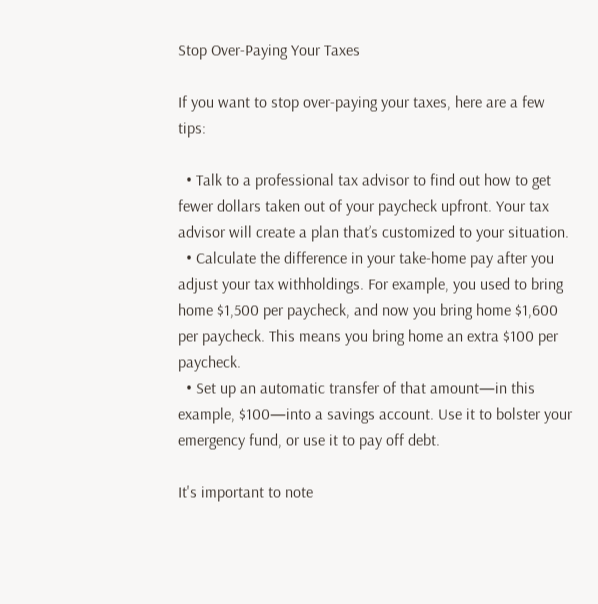Stop Over-Paying Your Taxes

If you want to stop over-paying your taxes, here are a few tips:

  • Talk to a professional tax advisor to find out how to get fewer dollars taken out of your paycheck upfront. Your tax advisor will create a plan that’s customized to your situation.
  • Calculate the difference in your take-home pay after you adjust your tax withholdings. For example, you used to bring home $1,500 per paycheck, and now you bring home $1,600 per paycheck. This means you bring home an extra $100 per paycheck.
  • Set up an automatic transfer of that amount—in this example, $100—into a savings account. Use it to bolster your emergency fund, or use it to pay off debt.

It's important to note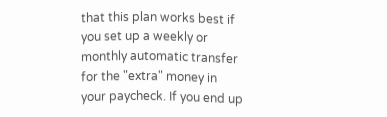that this plan works best if you set up a weekly or monthly automatic transfer for the "extra" money in your paycheck. If you end up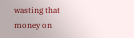wasting that money on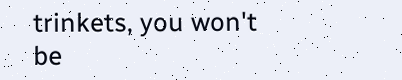trinkets, you won't be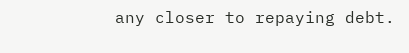any closer to repaying debt.